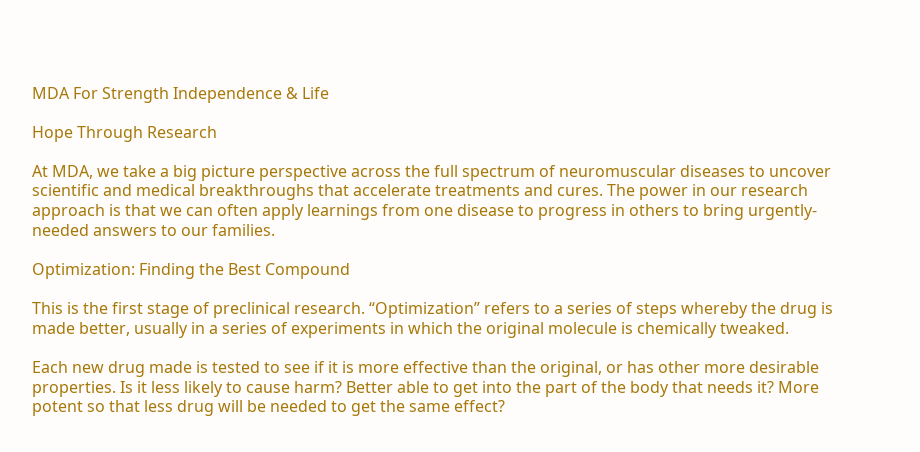MDA For Strength Independence & Life

Hope Through Research

At MDA, we take a big picture perspective across the full spectrum of neuromuscular diseases to uncover scientific and medical breakthroughs that accelerate treatments and cures. The power in our research approach is that we can often apply learnings from one disease to progress in others to bring urgently-needed answers to our families.

Optimization: Finding the Best Compound

This is the first stage of preclinical research. “Optimization” refers to a series of steps whereby the drug is made better, usually in a series of experiments in which the original molecule is chemically tweaked.

Each new drug made is tested to see if it is more effective than the original, or has other more desirable properties. Is it less likely to cause harm? Better able to get into the part of the body that needs it? More potent so that less drug will be needed to get the same effect?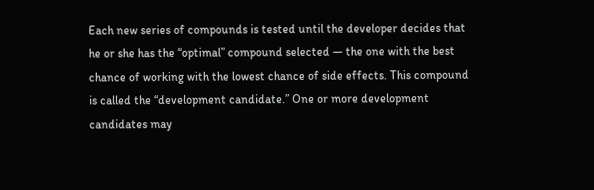Each new series of compounds is tested until the developer decides that he or she has the “optimal” compound selected — the one with the best chance of working with the lowest chance of side effects. This compound is called the “development candidate.” One or more development candidates may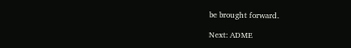be brought forward.

Next: ADME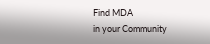Find MDA
in your Community